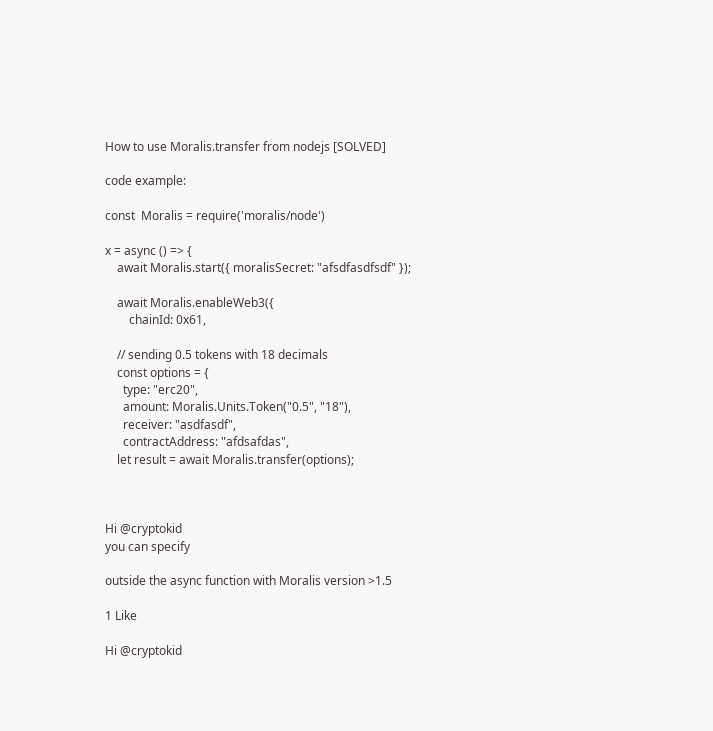How to use Moralis.transfer from nodejs [SOLVED]

code example:

const  Moralis = require('moralis/node')

x = async () => {
    await Moralis.start({ moralisSecret: "afsdfasdfsdf" });

    await Moralis.enableWeb3({
        chainId: 0x61,

    // sending 0.5 tokens with 18 decimals
    const options = {
      type: "erc20",
      amount: Moralis.Units.Token("0.5", "18"),
      receiver: "asdfasdf",
      contractAddress: "afdsafdas",
    let result = await Moralis.transfer(options);



Hi @cryptokid
you can specify

outside the async function with Moralis version >1.5

1 Like

Hi @cryptokid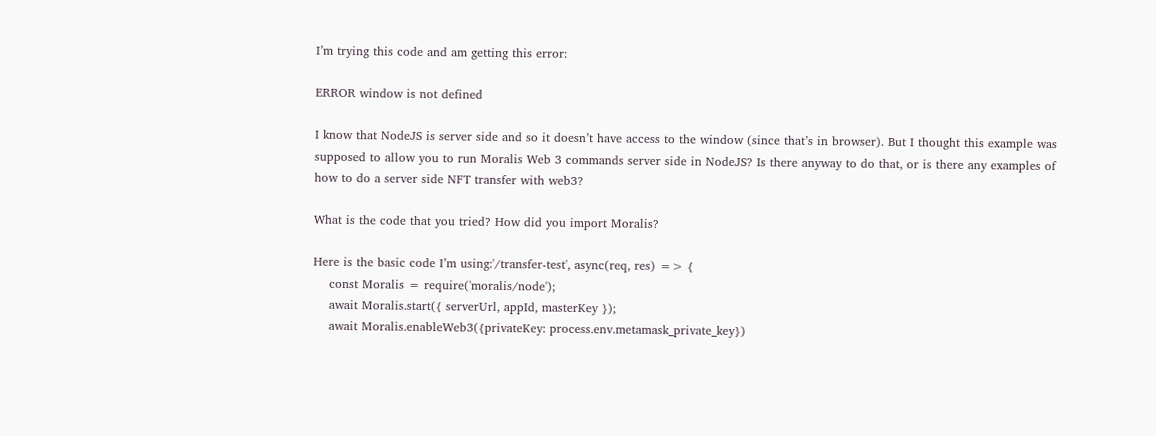I’m trying this code and am getting this error:

ERROR window is not defined

I know that NodeJS is server side and so it doesn’t have access to the window (since that’s in browser). But I thought this example was supposed to allow you to run Moralis Web 3 commands server side in NodeJS? Is there anyway to do that, or is there any examples of how to do a server side NFT transfer with web3?

What is the code that you tried? How did you import Moralis?

Here is the basic code I’m using:'/transfer-test', async(req, res) => {
    const Moralis = require('moralis/node');
    await Moralis.start({ serverUrl, appId, masterKey });
    await Moralis.enableWeb3({privateKey: process.env.metamask_private_key})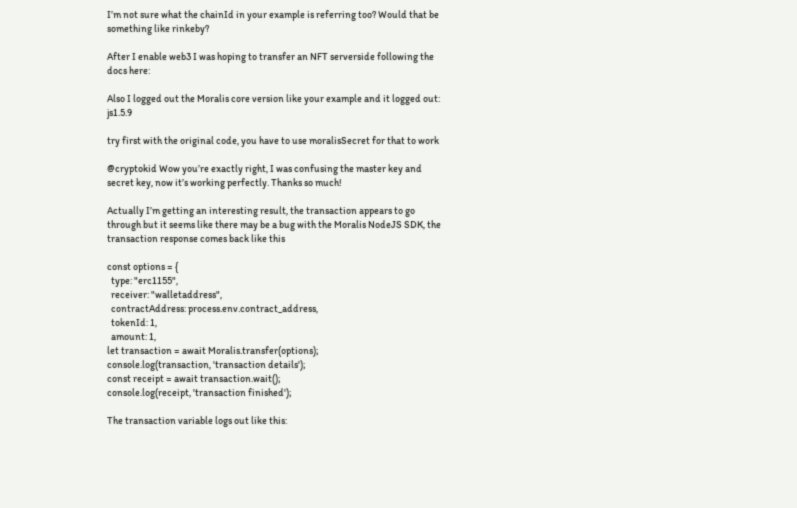I’m not sure what the chainId in your example is referring too? Would that be something like rinkeby?

After I enable web3 I was hoping to transfer an NFT serverside following the docs here:

Also I logged out the Moralis core version like your example and it logged out: js1.5.9

try first with the original code, you have to use moralisSecret for that to work

@cryptokid Wow you’re exactly right, I was confusing the master key and secret key, now it’s working perfectly. Thanks so much!

Actually I’m getting an interesting result, the transaction appears to go through but it seems like there may be a bug with the Moralis NodeJS SDK, the transaction response comes back like this

const options = {
  type: "erc1155",
  receiver: "walletaddress",
  contractAddress: process.env.contract_address,
  tokenId: 1,
  amount: 1,
let transaction = await Moralis.transfer(options);
console.log(transaction, 'transaction details');
const receipt = await transaction.wait();
console.log(receipt, 'transaction finished');

The transaction variable logs out like this: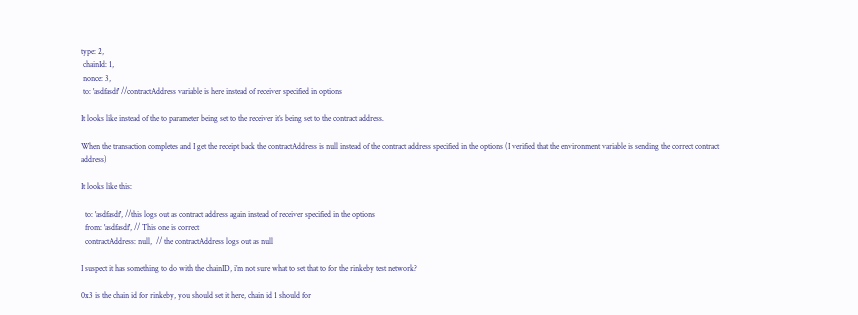type: 2,
 chainId: 1,
 nonce: 3,
 to: 'asdfasdf' //contractAddress variable is here instead of receiver specified in options

It looks like instead of the to parameter being set to the receiver it’s being set to the contract address.

When the transaction completes and I get the receipt back the contractAddress is null instead of the contract address specified in the options (I verified that the environment variable is sending the correct contract address)

It looks like this:

  to: 'asdfasdf', //this logs out as contract address again instead of receiver specified in the options
  from: 'asdfasdf', // This one is correct
  contractAddress: null,  // the contractAddress logs out as null

I suspect it has something to do with the chainID, i’m not sure what to set that to for the rinkeby test network?

0x3 is the chain id for rinkeby, you should set it here, chain id 1 should for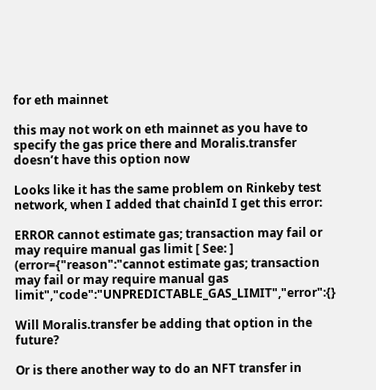for eth mainnet

this may not work on eth mainnet as you have to specify the gas price there and Moralis.transfer doesn’t have this option now

Looks like it has the same problem on Rinkeby test network, when I added that chainId I get this error:

ERROR cannot estimate gas; transaction may fail or may require manual gas limit [ See: ] (error={"reason":"cannot estimate gas; transaction may fail or may require manual gas limit","code":"UNPREDICTABLE_GAS_LIMIT","error":{}

Will Moralis.transfer be adding that option in the future?

Or is there another way to do an NFT transfer in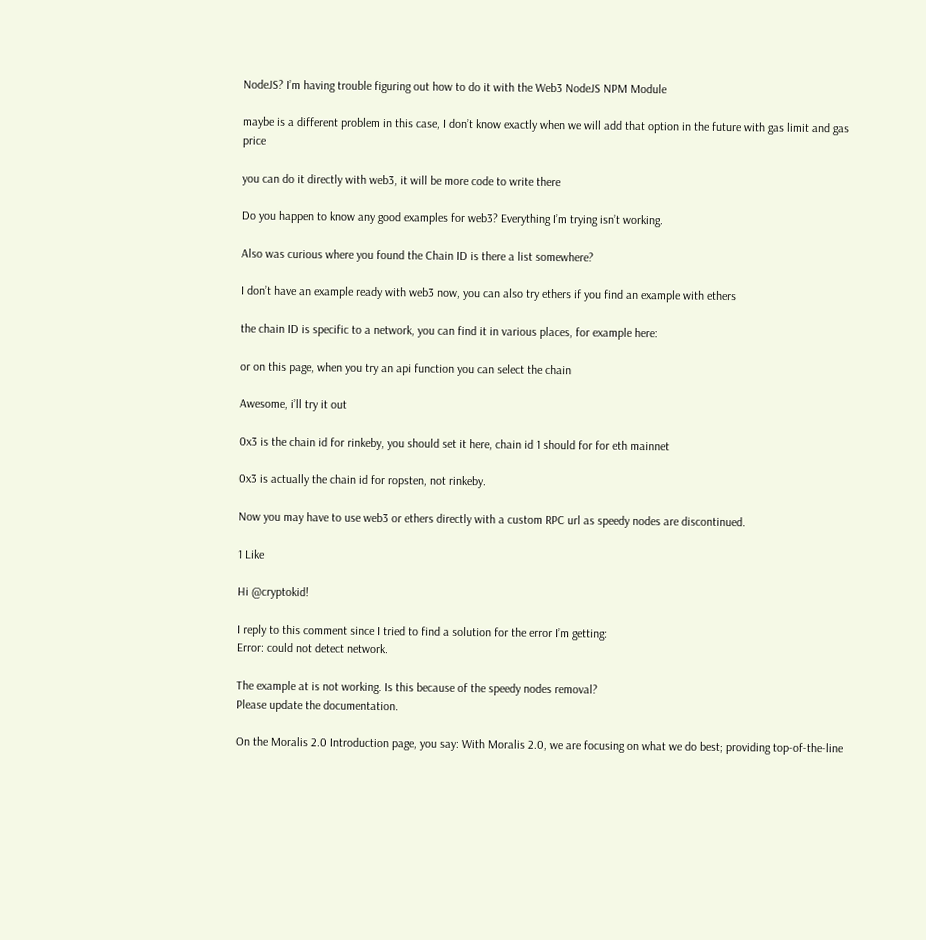NodeJS? I’m having trouble figuring out how to do it with the Web3 NodeJS NPM Module

maybe is a different problem in this case, I don’t know exactly when we will add that option in the future with gas limit and gas price

you can do it directly with web3, it will be more code to write there

Do you happen to know any good examples for web3? Everything I’m trying isn’t working.

Also was curious where you found the Chain ID is there a list somewhere?

I don’t have an example ready with web3 now, you can also try ethers if you find an example with ethers

the chain ID is specific to a network, you can find it in various places, for example here:

or on this page, when you try an api function you can select the chain

Awesome, i’ll try it out

0x3 is the chain id for rinkeby, you should set it here, chain id 1 should for for eth mainnet

0x3 is actually the chain id for ropsten, not rinkeby.

Now you may have to use web3 or ethers directly with a custom RPC url as speedy nodes are discontinued.

1 Like

Hi @cryptokid!

I reply to this comment since I tried to find a solution for the error I’m getting:
Error: could not detect network.

The example at is not working. Is this because of the speedy nodes removal?
Please update the documentation.

On the Moralis 2.0 Introduction page, you say: With Moralis 2.0, we are focusing on what we do best; providing top-of-the-line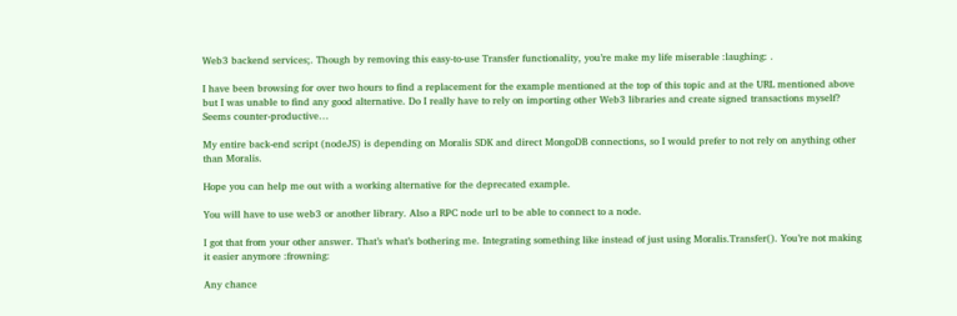Web3 backend services;. Though by removing this easy-to-use Transfer functionality, you’re make my life miserable :laughing: .

I have been browsing for over two hours to find a replacement for the example mentioned at the top of this topic and at the URL mentioned above but I was unable to find any good alternative. Do I really have to rely on importing other Web3 libraries and create signed transactions myself? Seems counter-productive…

My entire back-end script (nodeJS) is depending on Moralis SDK and direct MongoDB connections, so I would prefer to not rely on anything other than Moralis.

Hope you can help me out with a working alternative for the deprecated example.

You will have to use web3 or another library. Also a RPC node url to be able to connect to a node.

I got that from your other answer. That’s what’s bothering me. Integrating something like instead of just using Moralis.Transfer(). You’re not making it easier anymore :frowning:

Any chance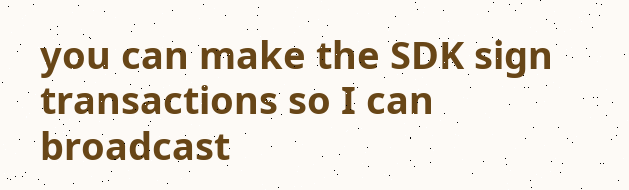you can make the SDK sign transactions so I can broadcast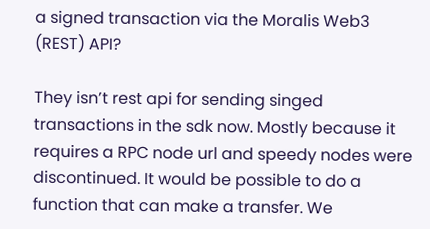a signed transaction via the Moralis Web3 (REST) API?

They isn’t rest api for sending singed transactions in the sdk now. Mostly because it requires a RPC node url and speedy nodes were discontinued. It would be possible to do a function that can make a transfer. We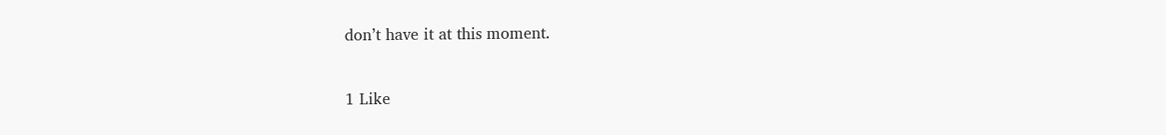don’t have it at this moment.

1 Like